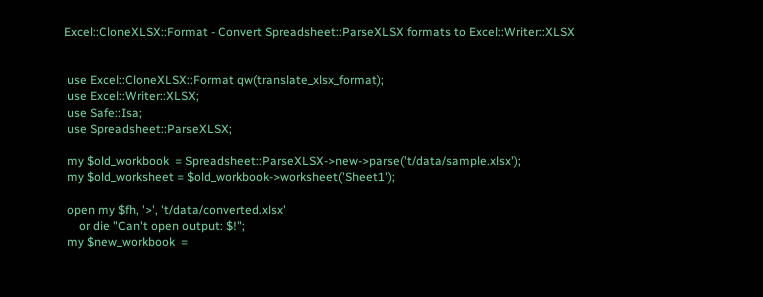Excel::CloneXLSX::Format - Convert Spreadsheet::ParseXLSX formats to Excel::Writer::XLSX


 use Excel::CloneXLSX::Format qw(translate_xlsx_format);
 use Excel::Writer::XLSX;
 use Safe::Isa;
 use Spreadsheet::ParseXLSX;

 my $old_workbook  = Spreadsheet::ParseXLSX->new->parse('t/data/sample.xlsx');
 my $old_worksheet = $old_workbook->worksheet('Sheet1');

 open my $fh, '>', 't/data/converted.xlsx'
     or die "Can't open output: $!";
 my $new_workbook  =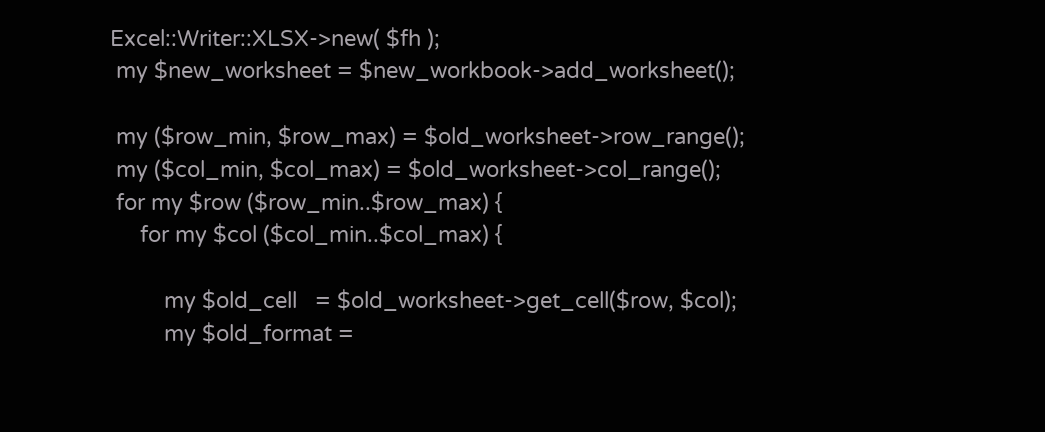Excel::Writer::XLSX->new( $fh );
 my $new_worksheet = $new_workbook->add_worksheet();

 my ($row_min, $row_max) = $old_worksheet->row_range();
 my ($col_min, $col_max) = $old_worksheet->col_range();
 for my $row ($row_min..$row_max) {
     for my $col ($col_min..$col_max) {

         my $old_cell   = $old_worksheet->get_cell($row, $col);
         my $old_format =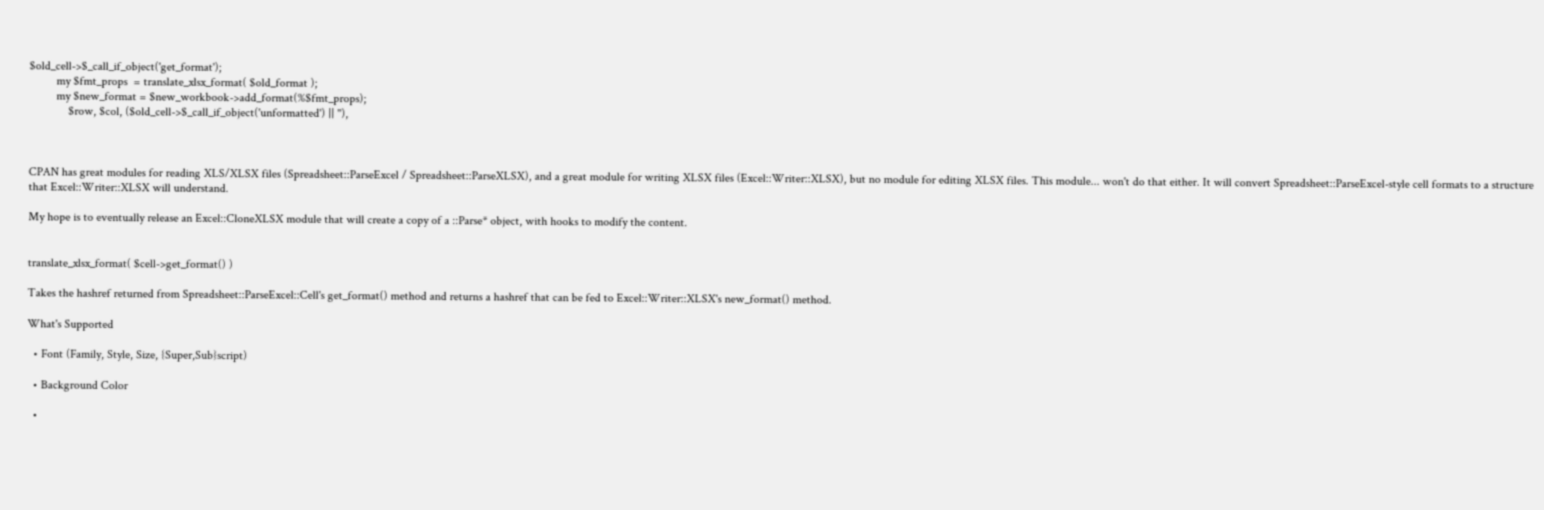$old_cell->$_call_if_object('get_format');
         my $fmt_props  = translate_xlsx_format( $old_format );
         my $new_format = $new_workbook->add_format(%$fmt_props);
             $row, $col, ($old_cell->$_call_if_object('unformatted') || ''),



CPAN has great modules for reading XLS/XLSX files (Spreadsheet::ParseExcel / Spreadsheet::ParseXLSX), and a great module for writing XLSX files (Excel::Writer::XLSX), but no module for editing XLSX files. This module... won't do that either. It will convert Spreadsheet::ParseExcel-style cell formats to a structure that Excel::Writer::XLSX will understand.

My hope is to eventually release an Excel::CloneXLSX module that will create a copy of a ::Parse* object, with hooks to modify the content.


translate_xlsx_format( $cell->get_format() )

Takes the hashref returned from Spreadsheet::ParseExcel::Cell's get_format() method and returns a hashref that can be fed to Excel::Writer::XLSX's new_format() method.

What's Supported

  • Font (Family, Style, Size, {Super,Sub}script)

  • Background Color

  •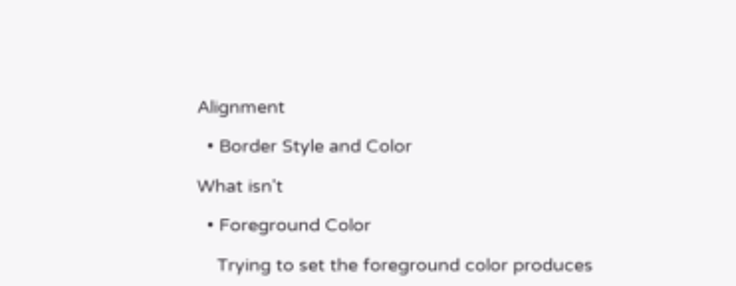Alignment

  • Border Style and Color

What isn't

  • Foreground Color

    Trying to set the foreground color produces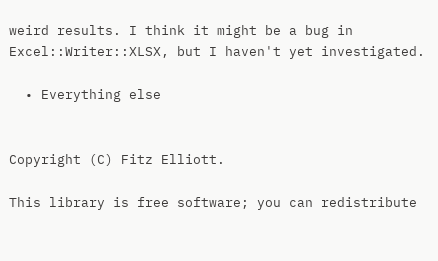weird results. I think it might be a bug in Excel::Writer::XLSX, but I haven't yet investigated.

  • Everything else


Copyright (C) Fitz Elliott.

This library is free software; you can redistribute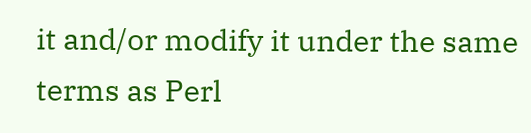it and/or modify it under the same terms as Perl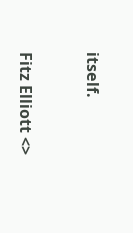itself.


Fitz Elliott <>